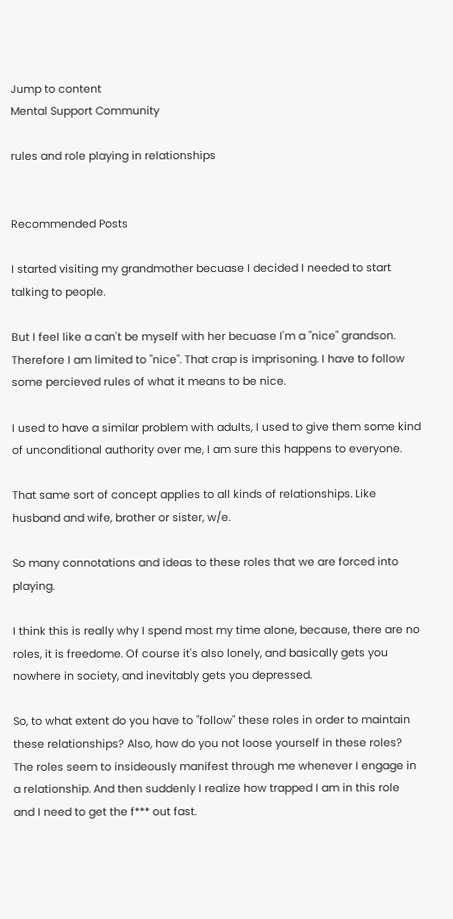Jump to content
Mental Support Community

rules and role playing in relationships


Recommended Posts

I started visiting my grandmother becuase I decided I needed to start talking to people.

But I feel like a can't be myself with her becuase I'm a "nice" grandson. Therefore I am limited to "nice". That crap is imprisoning. I have to follow some percieved rules of what it means to be nice.

I used to have a similar problem with adults, I used to give them some kind of unconditional authority over me, I am sure this happens to everyone.

That same sort of concept applies to all kinds of relationships. Like husband and wife, brother or sister, w/e.

So many connotations and ideas to these roles that we are forced into playing.

I think this is really why I spend most my time alone, because, there are no roles, it is freedome. Of course it's also lonely, and basically gets you nowhere in society, and inevitably gets you depressed.

So, to what extent do you have to "follow" these roles in order to maintain these relationships? Also, how do you not loose yourself in these roles? The roles seem to insideously manifest through me whenever I engage in a relationship. And then suddenly I realize how trapped I am in this role and I need to get the f*** out fast.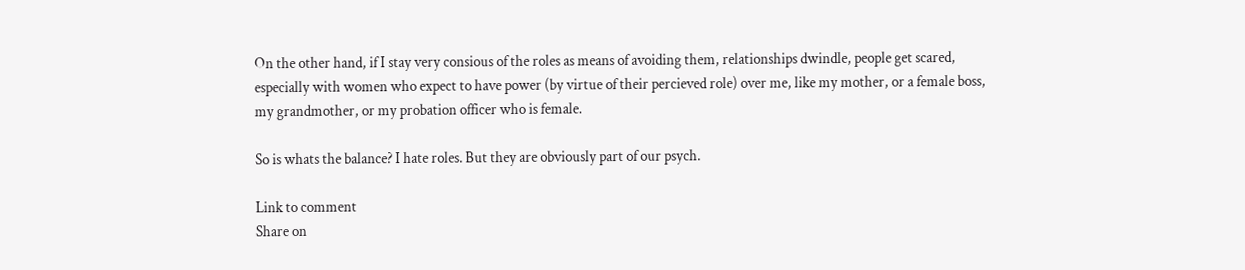On the other hand, if I stay very consious of the roles as means of avoiding them, relationships dwindle, people get scared, especially with women who expect to have power (by virtue of their percieved role) over me, like my mother, or a female boss, my grandmother, or my probation officer who is female.

So is whats the balance? I hate roles. But they are obviously part of our psych.

Link to comment
Share on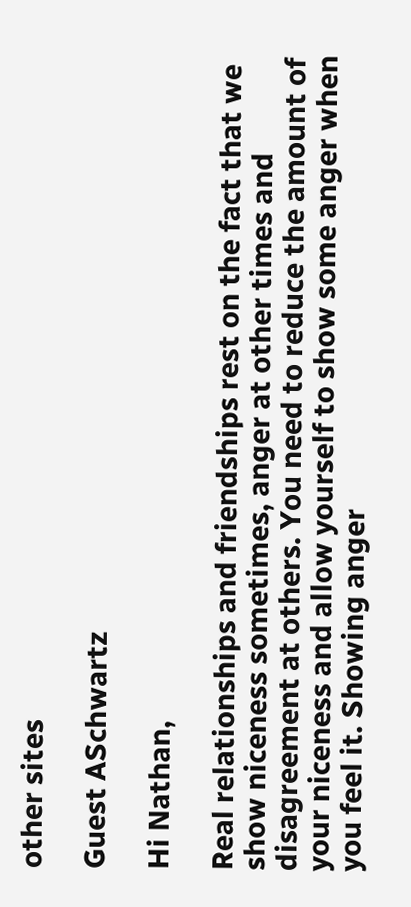other sites

Guest ASchwartz

Hi Nathan,

Real relationships and friendships rest on the fact that we show niceness sometimes, anger at other times and disagreement at others. You need to reduce the amount of your niceness and allow yourself to show some anger when you feel it. Showing anger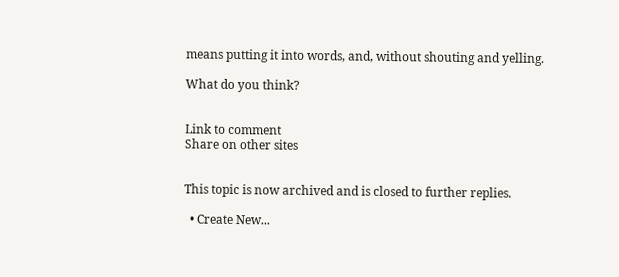means putting it into words, and, without shouting and yelling.

What do you think?


Link to comment
Share on other sites


This topic is now archived and is closed to further replies.

  • Create New...